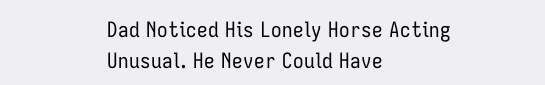Dad Noticed His Lonely Horse Acting Unusual. He Never Could Have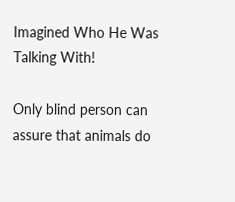Imagined Who He Was Talking With!

Only blind person can assure that animals do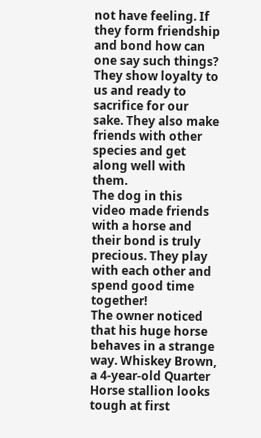not have feeling. If they form friendship and bond how can one say such things?
They show loyalty to us and ready to sacrifice for our sake. They also make friends with other species and get along well with them.
The dog in this video made friends with a horse and their bond is truly precious. They play with each other and spend good time together!
The owner noticed that his huge horse behaves in a strange way. Whiskey Brown, a 4-year-old Quarter Horse stallion looks tough at first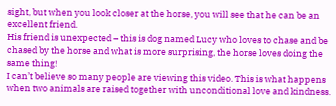sight, but when you look closer at the horse, you will see that he can be an excellent friend.
His friend is unexpected – this is dog named Lucy who loves to chase and be chased by the horse and what is more surprising, the horse loves doing the same thing!
I can’t believe so many people are viewing this video. This is what happens when two animals are raised together with unconditional love and kindness.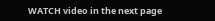WATCH video in the next page